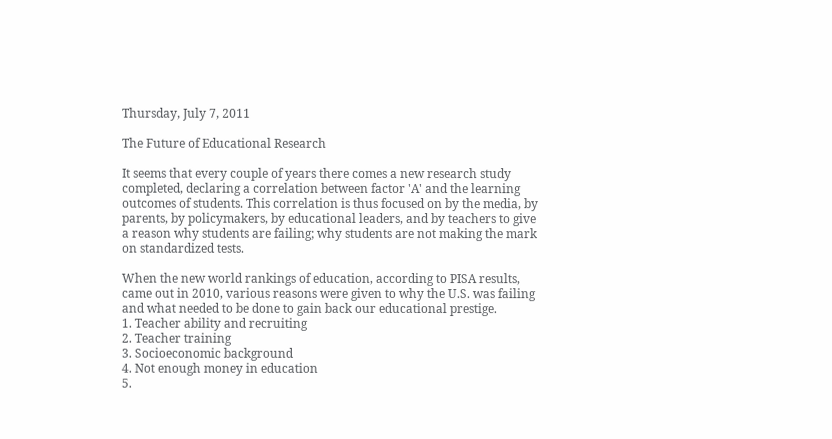Thursday, July 7, 2011

The Future of Educational Research

It seems that every couple of years there comes a new research study completed, declaring a correlation between factor 'A' and the learning outcomes of students. This correlation is thus focused on by the media, by parents, by policymakers, by educational leaders, and by teachers to give a reason why students are failing; why students are not making the mark on standardized tests.

When the new world rankings of education, according to PISA results, came out in 2010, various reasons were given to why the U.S. was failing and what needed to be done to gain back our educational prestige.
1. Teacher ability and recruiting
2. Teacher training
3. Socioeconomic background
4. Not enough money in education
5.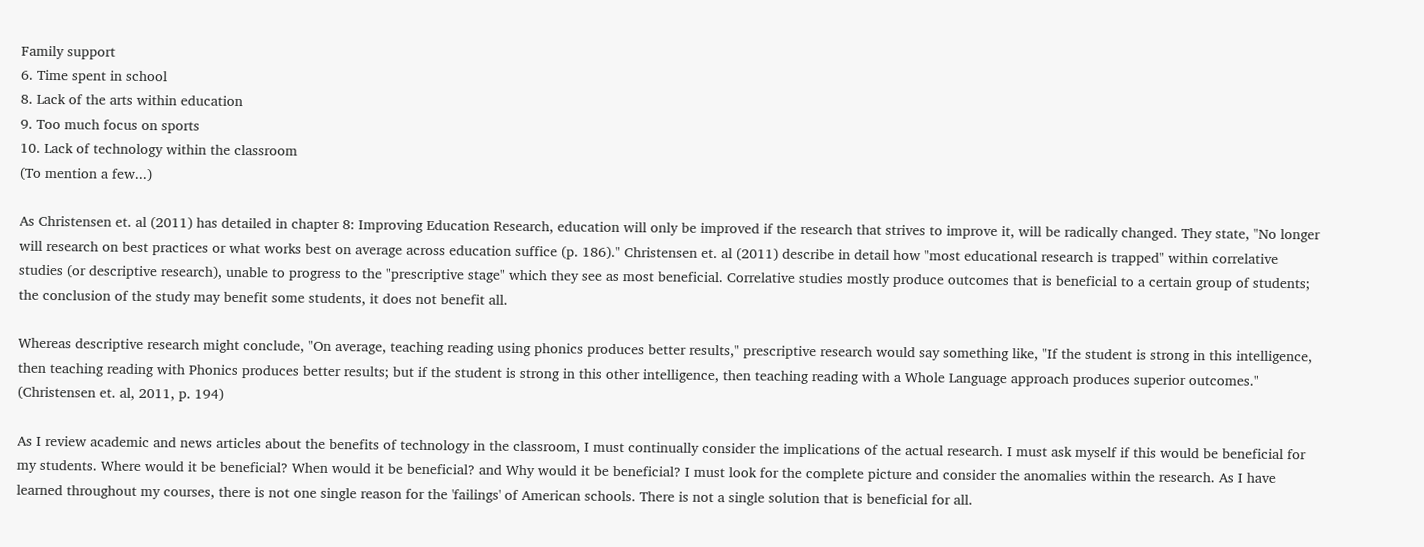Family support
6. Time spent in school
8. Lack of the arts within education
9. Too much focus on sports
10. Lack of technology within the classroom
(To mention a few...)

As Christensen et. al (2011) has detailed in chapter 8: Improving Education Research, education will only be improved if the research that strives to improve it, will be radically changed. They state, "No longer will research on best practices or what works best on average across education suffice (p. 186)." Christensen et. al (2011) describe in detail how "most educational research is trapped" within correlative studies (or descriptive research), unable to progress to the "prescriptive stage" which they see as most beneficial. Correlative studies mostly produce outcomes that is beneficial to a certain group of students; the conclusion of the study may benefit some students, it does not benefit all.

Whereas descriptive research might conclude, "On average, teaching reading using phonics produces better results," prescriptive research would say something like, "If the student is strong in this intelligence, then teaching reading with Phonics produces better results; but if the student is strong in this other intelligence, then teaching reading with a Whole Language approach produces superior outcomes." (Christensen et. al, 2011, p. 194)

As I review academic and news articles about the benefits of technology in the classroom, I must continually consider the implications of the actual research. I must ask myself if this would be beneficial for my students. Where would it be beneficial? When would it be beneficial? and Why would it be beneficial? I must look for the complete picture and consider the anomalies within the research. As I have learned throughout my courses, there is not one single reason for the 'failings' of American schools. There is not a single solution that is beneficial for all.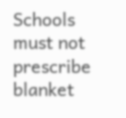Schools must not prescribe blanket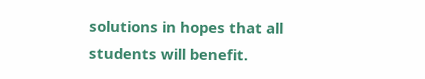solutions in hopes that all students will benefit.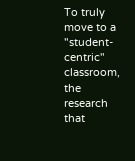To truly move to a "student-centric" classroom, the research that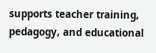supports teacher training, pedagogy, and educational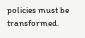policies must be transformed.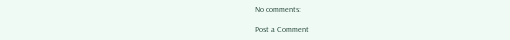No comments:

Post a Comment